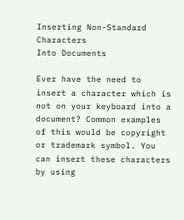Inserting Non-Standard Characters
Into Documents

Ever have the need to insert a character which is not on your keyboard into a document? Common examples of this would be copyright or trademark symbol. You can insert these characters by using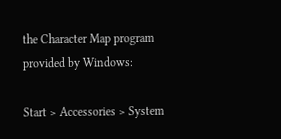the Character Map program provided by Windows:

Start > Accessories > System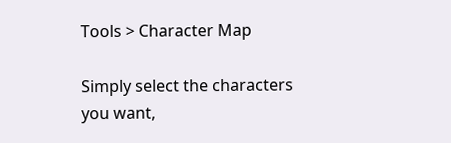Tools > Character Map

Simply select the characters you want,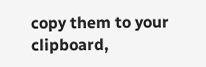copy them to your clipboard,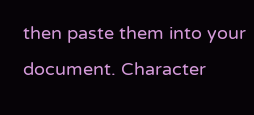then paste them into your document. Character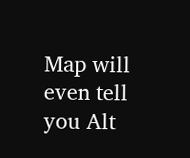Map will even tell you Alt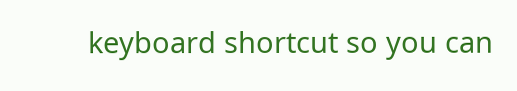keyboard shortcut so you can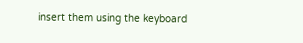insert them using the keyboard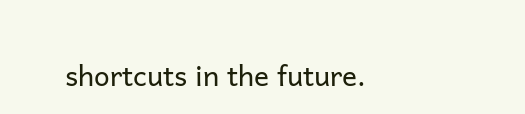shortcuts in the future.